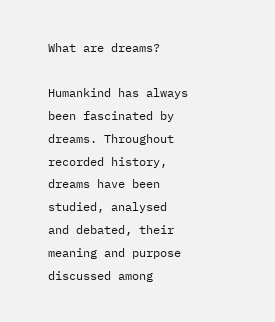What are dreams?

Humankind has always been fascinated by dreams. Throughout recorded history, dreams have been studied, analysed and debated, their meaning and purpose discussed among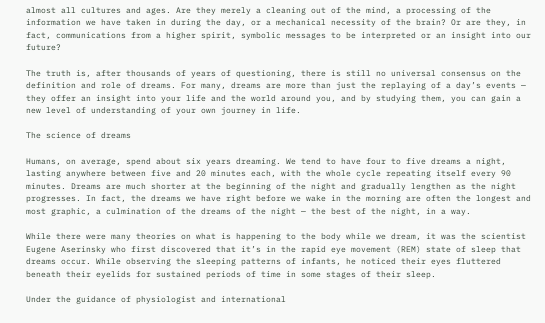almost all cultures and ages. Are they merely a cleaning out of the mind, a processing of the information we have taken in during the day, or a mechanical necessity of the brain? Or are they, in fact, communications from a higher spirit, symbolic messages to be interpreted or an insight into our future?

The truth is, after thousands of years of questioning, there is still no universal consensus on the definition and role of dreams. For many, dreams are more than just the replaying of a day’s events — they offer an insight into your life and the world around you, and by studying them, you can gain a new level of understanding of your own journey in life.

The science of dreams

Humans, on average, spend about six years dreaming. We tend to have four to five dreams a night, lasting anywhere between five and 20 minutes each, with the whole cycle repeating itself every 90 minutes. Dreams are much shorter at the beginning of the night and gradually lengthen as the night progresses. In fact, the dreams we have right before we wake in the morning are often the longest and most graphic, a culmination of the dreams of the night — the best of the night, in a way.

While there were many theories on what is happening to the body while we dream, it was the scientist Eugene Aserinsky who first discovered that it’s in the rapid eye movement (REM) state of sleep that dreams occur. While observing the sleeping patterns of infants, he noticed their eyes fluttered beneath their eyelids for sustained periods of time in some stages of their sleep.

Under the guidance of physiologist and international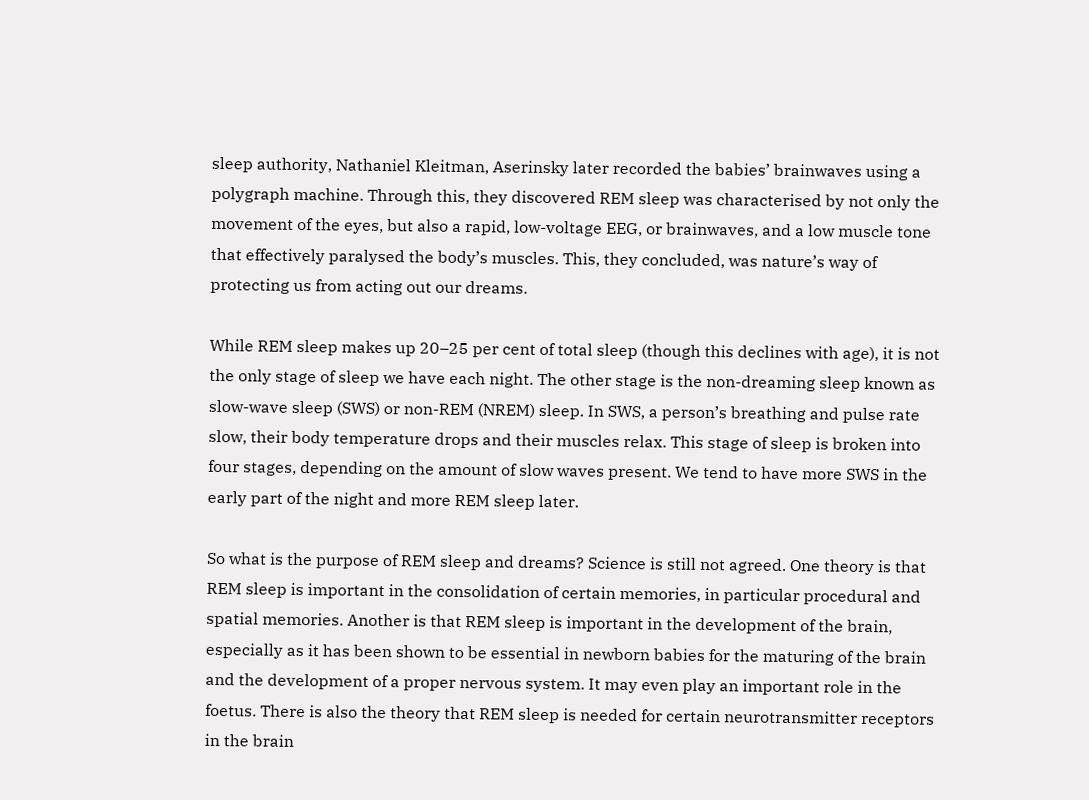sleep authority, Nathaniel Kleitman, Aserinsky later recorded the babies’ brainwaves using a polygraph machine. Through this, they discovered REM sleep was characterised by not only the movement of the eyes, but also a rapid, low-voltage EEG, or brainwaves, and a low muscle tone that effectively paralysed the body’s muscles. This, they concluded, was nature’s way of protecting us from acting out our dreams.

While REM sleep makes up 20–25 per cent of total sleep (though this declines with age), it is not the only stage of sleep we have each night. The other stage is the non-dreaming sleep known as slow-wave sleep (SWS) or non-REM (NREM) sleep. In SWS, a person’s breathing and pulse rate slow, their body temperature drops and their muscles relax. This stage of sleep is broken into four stages, depending on the amount of slow waves present. We tend to have more SWS in the early part of the night and more REM sleep later.

So what is the purpose of REM sleep and dreams? Science is still not agreed. One theory is that REM sleep is important in the consolidation of certain memories, in particular procedural and spatial memories. Another is that REM sleep is important in the development of the brain, especially as it has been shown to be essential in newborn babies for the maturing of the brain and the development of a proper nervous system. It may even play an important role in the foetus. There is also the theory that REM sleep is needed for certain neurotransmitter receptors in the brain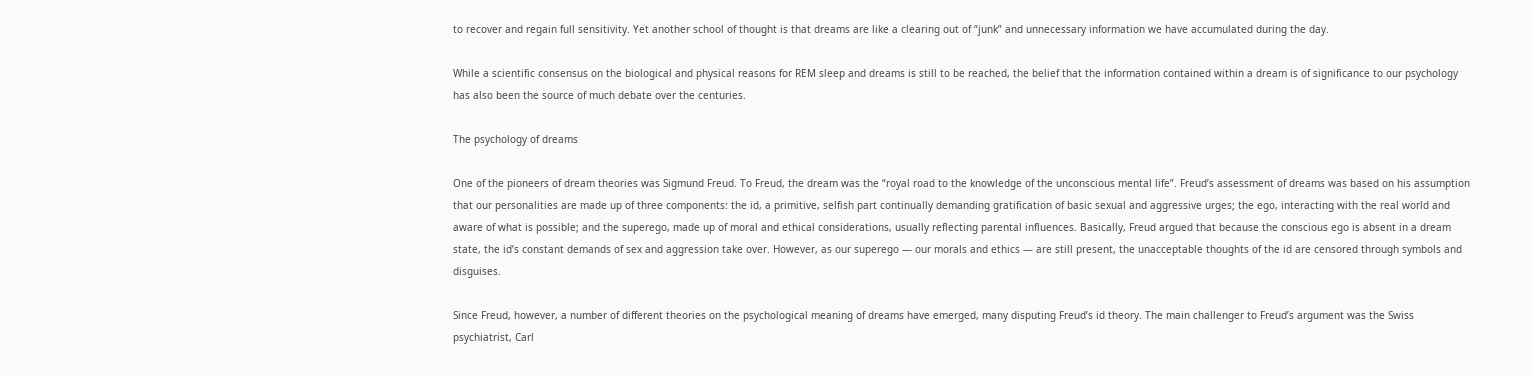to recover and regain full sensitivity. Yet another school of thought is that dreams are like a clearing out of “junk” and unnecessary information we have accumulated during the day.

While a scientific consensus on the biological and physical reasons for REM sleep and dreams is still to be reached, the belief that the information contained within a dream is of significance to our psychology has also been the source of much debate over the centuries.

The psychology of dreams

One of the pioneers of dream theories was Sigmund Freud. To Freud, the dream was the “royal road to the knowledge of the unconscious mental life”. Freud’s assessment of dreams was based on his assumption that our personalities are made up of three components: the id, a primitive, selfish part continually demanding gratification of basic sexual and aggressive urges; the ego, interacting with the real world and aware of what is possible; and the superego, made up of moral and ethical considerations, usually reflecting parental influences. Basically, Freud argued that because the conscious ego is absent in a dream state, the id’s constant demands of sex and aggression take over. However, as our superego — our morals and ethics — are still present, the unacceptable thoughts of the id are censored through symbols and disguises.

Since Freud, however, a number of different theories on the psychological meaning of dreams have emerged, many disputing Freud’s id theory. The main challenger to Freud’s argument was the Swiss psychiatrist, Carl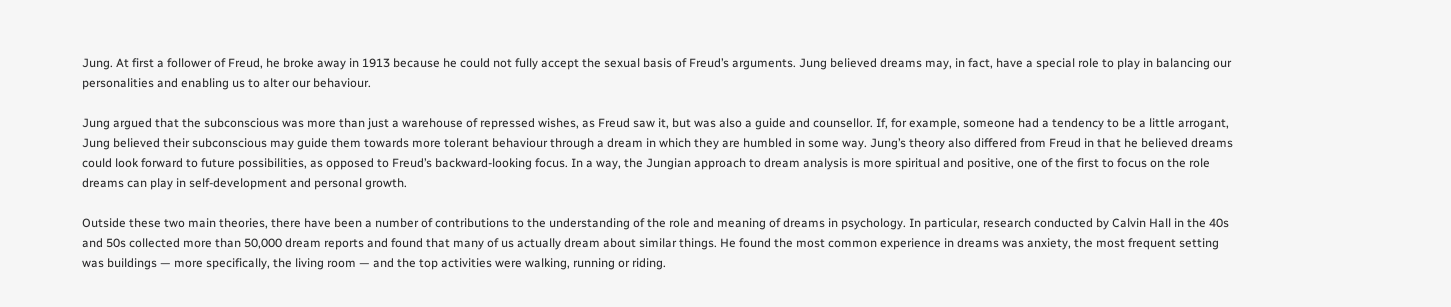Jung. At first a follower of Freud, he broke away in 1913 because he could not fully accept the sexual basis of Freud’s arguments. Jung believed dreams may, in fact, have a special role to play in balancing our personalities and enabling us to alter our behaviour.

Jung argued that the subconscious was more than just a warehouse of repressed wishes, as Freud saw it, but was also a guide and counsellor. If, for example, someone had a tendency to be a little arrogant, Jung believed their subconscious may guide them towards more tolerant behaviour through a dream in which they are humbled in some way. Jung’s theory also differed from Freud in that he believed dreams could look forward to future possibilities, as opposed to Freud’s backward-looking focus. In a way, the Jungian approach to dream analysis is more spiritual and positive, one of the first to focus on the role dreams can play in self-development and personal growth.

Outside these two main theories, there have been a number of contributions to the understanding of the role and meaning of dreams in psychology. In particular, research conducted by Calvin Hall in the 40s and 50s collected more than 50,000 dream reports and found that many of us actually dream about similar things. He found the most common experience in dreams was anxiety, the most frequent setting was buildings — more specifically, the living room — and the top activities were walking, running or riding.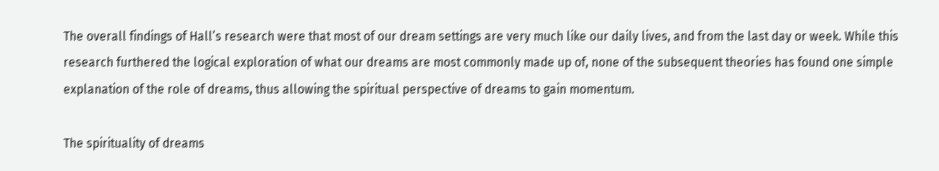The overall findings of Hall’s research were that most of our dream settings are very much like our daily lives, and from the last day or week. While this research furthered the logical exploration of what our dreams are most commonly made up of, none of the subsequent theories has found one simple explanation of the role of dreams, thus allowing the spiritual perspective of dreams to gain momentum.

The spirituality of dreams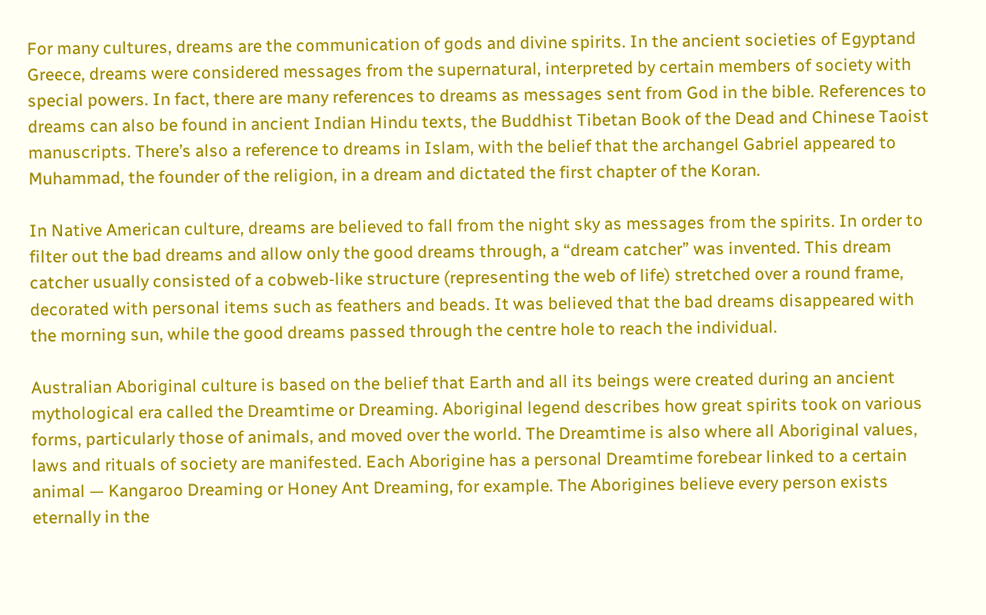For many cultures, dreams are the communication of gods and divine spirits. In the ancient societies of Egyptand Greece, dreams were considered messages from the supernatural, interpreted by certain members of society with special powers. In fact, there are many references to dreams as messages sent from God in the bible. References to dreams can also be found in ancient Indian Hindu texts, the Buddhist Tibetan Book of the Dead and Chinese Taoist manuscripts. There’s also a reference to dreams in Islam, with the belief that the archangel Gabriel appeared to Muhammad, the founder of the religion, in a dream and dictated the first chapter of the Koran.

In Native American culture, dreams are believed to fall from the night sky as messages from the spirits. In order to filter out the bad dreams and allow only the good dreams through, a “dream catcher” was invented. This dream catcher usually consisted of a cobweb-like structure (representing the web of life) stretched over a round frame, decorated with personal items such as feathers and beads. It was believed that the bad dreams disappeared with the morning sun, while the good dreams passed through the centre hole to reach the individual.

Australian Aboriginal culture is based on the belief that Earth and all its beings were created during an ancient mythological era called the Dreamtime or Dreaming. Aboriginal legend describes how great spirits took on various forms, particularly those of animals, and moved over the world. The Dreamtime is also where all Aboriginal values, laws and rituals of society are manifested. Each Aborigine has a personal Dreamtime forebear linked to a certain animal — Kangaroo Dreaming or Honey Ant Dreaming, for example. The Aborigines believe every person exists eternally in the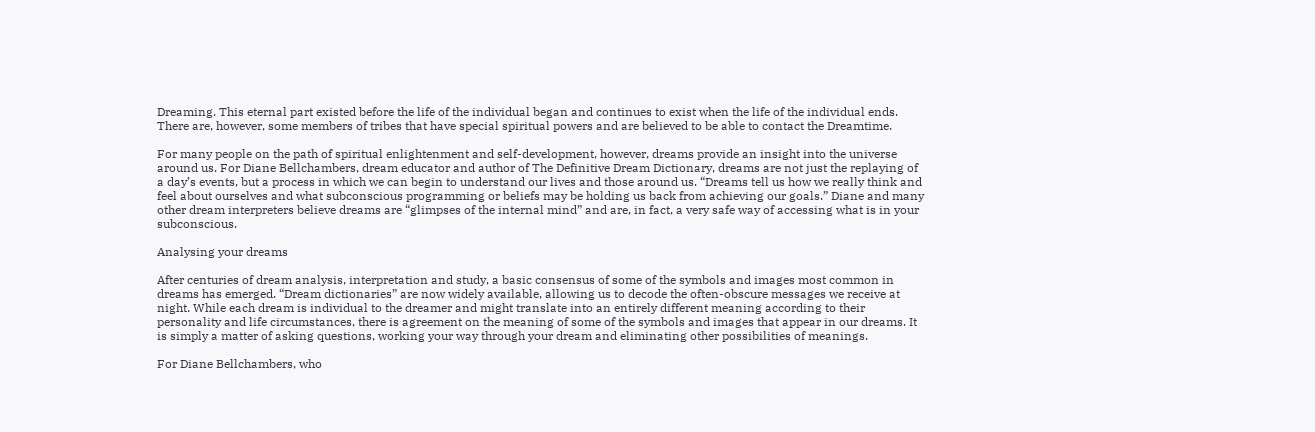Dreaming. This eternal part existed before the life of the individual began and continues to exist when the life of the individual ends. There are, however, some members of tribes that have special spiritual powers and are believed to be able to contact the Dreamtime.

For many people on the path of spiritual enlightenment and self-development, however, dreams provide an insight into the universe around us. For Diane Bellchambers, dream educator and author of The Definitive Dream Dictionary, dreams are not just the replaying of a day’s events, but a process in which we can begin to understand our lives and those around us. “Dreams tell us how we really think and feel about ourselves and what subconscious programming or beliefs may be holding us back from achieving our goals.” Diane and many other dream interpreters believe dreams are “glimpses of the internal mind” and are, in fact, a very safe way of accessing what is in your subconscious.

Analysing your dreams

After centuries of dream analysis, interpretation and study, a basic consensus of some of the symbols and images most common in dreams has emerged. “Dream dictionaries” are now widely available, allowing us to decode the often-obscure messages we receive at night. While each dream is individual to the dreamer and might translate into an entirely different meaning according to their personality and life circumstances, there is agreement on the meaning of some of the symbols and images that appear in our dreams. It is simply a matter of asking questions, working your way through your dream and eliminating other possibilities of meanings.

For Diane Bellchambers, who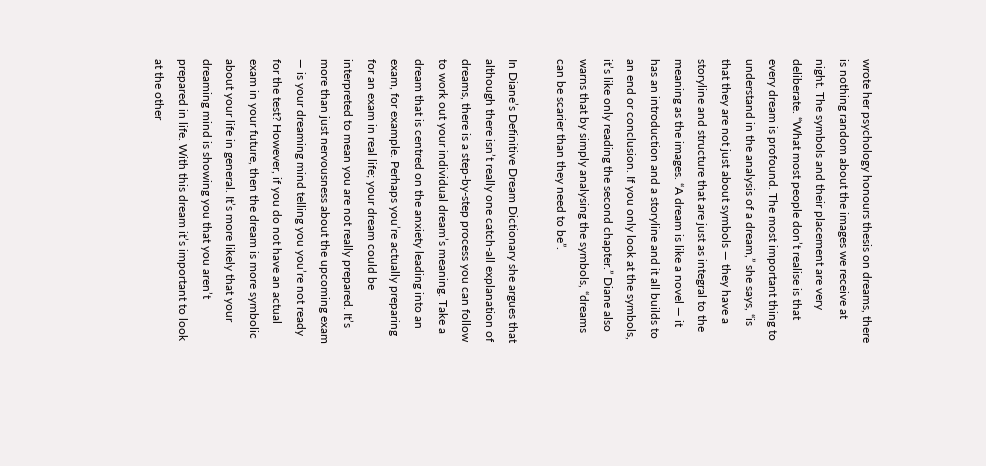wrote her psychology honours thesis on dreams, there is nothing random about the images we receive at night. The symbols and their placement are very deliberate. “What most people don’t realise is that every dream is profound. The most important thing to understand in the analysis of a dream,” she says, “is that they are not just about symbols — they have a storyline and structure that are just as integral to the meaning as the images. “A dream is like a novel — it has an introduction and a storyline and it all builds to an end or conclusion. If you only look at the symbols, it’s like only reading the second chapter.” Diane also warns that by simply analysing the symbols, “dreams can be scarier than they need to be”.

In Diane’s Definitive Dream Dictionary she argues that although there isn’t really one catch-all explanation of dreams, there is a step-by-step process you can follow to work out your individual dream’s meaning. Take a dream that is centred on the anxiety leading into an exam, for example. Perhaps you’re actually preparing for an exam in real life; your dream could be interpreted to mean you are not really prepared. It’s more than just nervousness about the upcoming exam — is your dreaming mind telling you you’re not ready for the test? However, if you do not have an actual exam in your future, then the dream is more symbolic about your life in general. It’s more likely that your dreaming mind is showing you that you aren’t prepared in life. With this dream it’s important to look at the other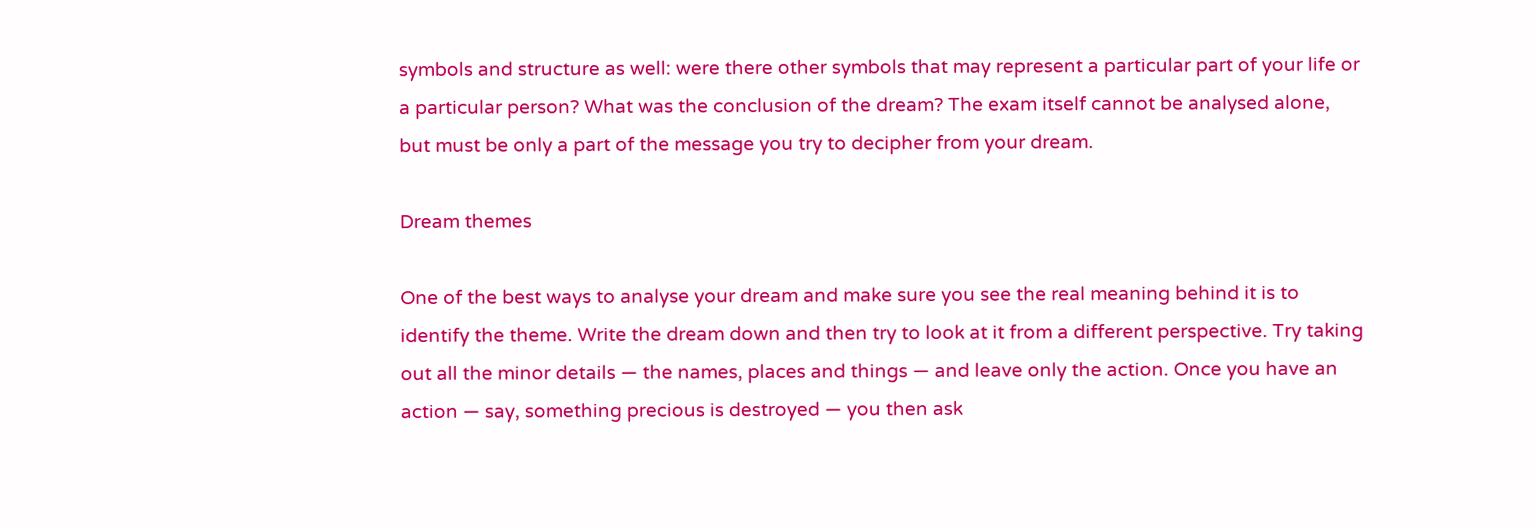symbols and structure as well: were there other symbols that may represent a particular part of your life or a particular person? What was the conclusion of the dream? The exam itself cannot be analysed alone, but must be only a part of the message you try to decipher from your dream.

Dream themes

One of the best ways to analyse your dream and make sure you see the real meaning behind it is to identify the theme. Write the dream down and then try to look at it from a different perspective. Try taking out all the minor details — the names, places and things — and leave only the action. Once you have an action — say, something precious is destroyed — you then ask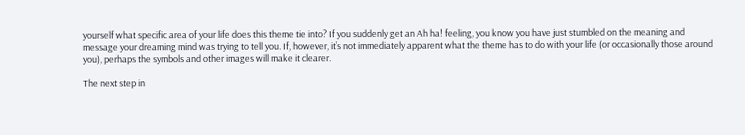yourself what specific area of your life does this theme tie into? If you suddenly get an Ah ha! feeling, you know you have just stumbled on the meaning and message your dreaming mind was trying to tell you. If, however, it’s not immediately apparent what the theme has to do with your life (or occasionally those around you), perhaps the symbols and other images will make it clearer.

The next step in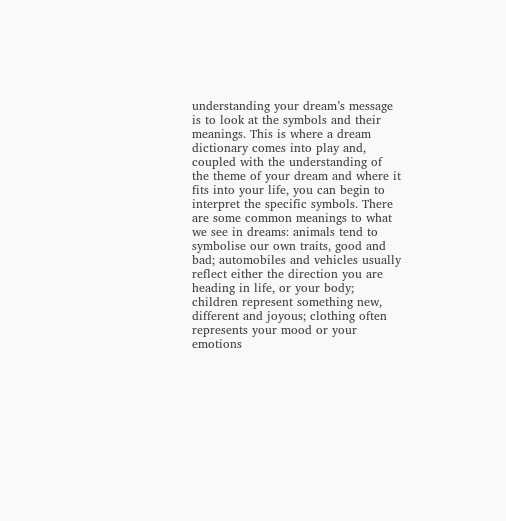understanding your dream’s message is to look at the symbols and their meanings. This is where a dream dictionary comes into play and, coupled with the understanding of the theme of your dream and where it fits into your life, you can begin to interpret the specific symbols. There are some common meanings to what we see in dreams: animals tend to symbolise our own traits, good and bad; automobiles and vehicles usually reflect either the direction you are heading in life, or your body; children represent something new, different and joyous; clothing often represents your mood or your emotions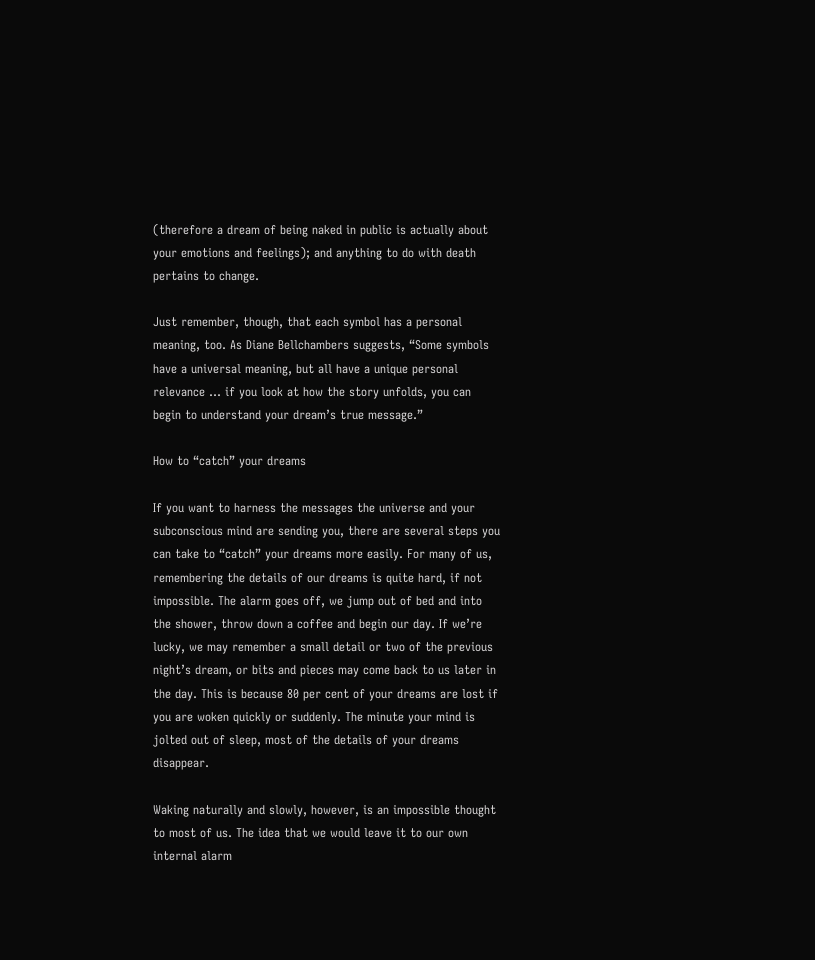(therefore a dream of being naked in public is actually about your emotions and feelings); and anything to do with death pertains to change.

Just remember, though, that each symbol has a personal meaning, too. As Diane Bellchambers suggests, “Some symbols have a universal meaning, but all have a unique personal relevance … if you look at how the story unfolds, you can begin to understand your dream’s true message.”

How to “catch” your dreams

If you want to harness the messages the universe and your subconscious mind are sending you, there are several steps you can take to “catch” your dreams more easily. For many of us, remembering the details of our dreams is quite hard, if not impossible. The alarm goes off, we jump out of bed and into the shower, throw down a coffee and begin our day. If we’re lucky, we may remember a small detail or two of the previous night’s dream, or bits and pieces may come back to us later in the day. This is because 80 per cent of your dreams are lost if you are woken quickly or suddenly. The minute your mind is jolted out of sleep, most of the details of your dreams disappear.

Waking naturally and slowly, however, is an impossible thought to most of us. The idea that we would leave it to our own internal alarm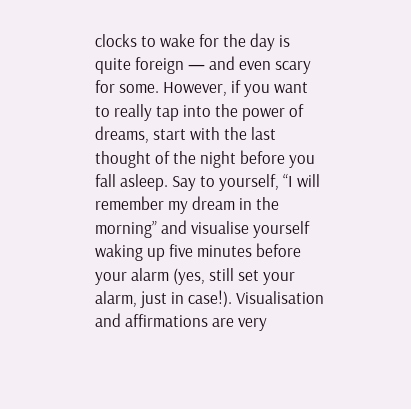clocks to wake for the day is quite foreign — and even scary for some. However, if you want to really tap into the power of dreams, start with the last thought of the night before you fall asleep. Say to yourself, “I will remember my dream in the morning” and visualise yourself waking up five minutes before your alarm (yes, still set your alarm, just in case!). Visualisation and affirmations are very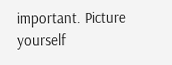important. Picture yourself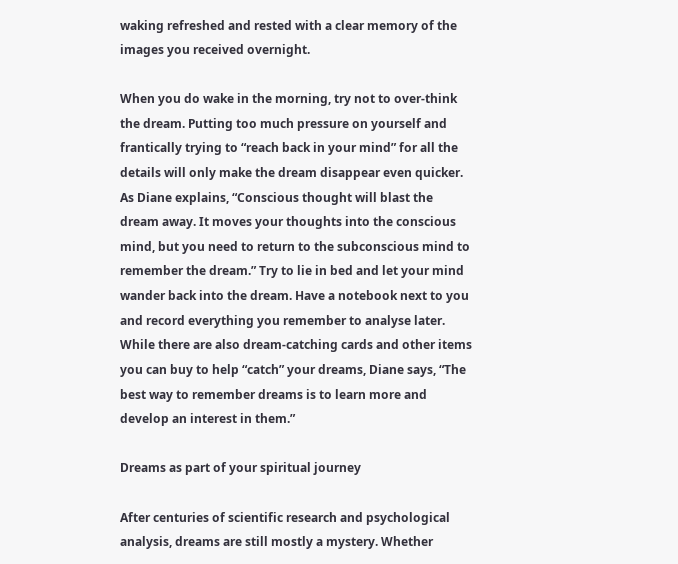waking refreshed and rested with a clear memory of the images you received overnight.

When you do wake in the morning, try not to over-think the dream. Putting too much pressure on yourself and frantically trying to “reach back in your mind” for all the details will only make the dream disappear even quicker. As Diane explains, “Conscious thought will blast the dream away. It moves your thoughts into the conscious mind, but you need to return to the subconscious mind to remember the dream.” Try to lie in bed and let your mind wander back into the dream. Have a notebook next to you and record everything you remember to analyse later. While there are also dream-catching cards and other items you can buy to help “catch” your dreams, Diane says, “The best way to remember dreams is to learn more and develop an interest in them.”

Dreams as part of your spiritual journey

After centuries of scientific research and psychological analysis, dreams are still mostly a mystery. Whether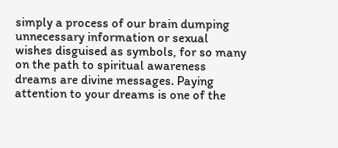simply a process of our brain dumping unnecessary information or sexual wishes disguised as symbols, for so many on the path to spiritual awareness dreams are divine messages. Paying attention to your dreams is one of the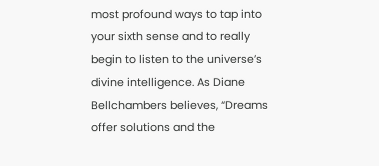most profound ways to tap into your sixth sense and to really begin to listen to the universe’s divine intelligence. As Diane Bellchambers believes, “Dreams offer solutions and the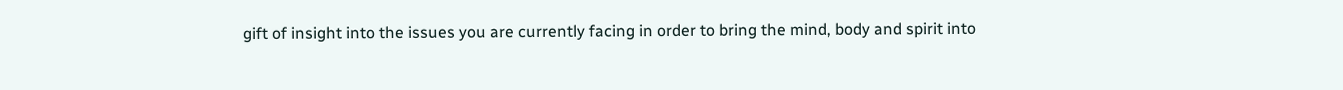gift of insight into the issues you are currently facing in order to bring the mind, body and spirit into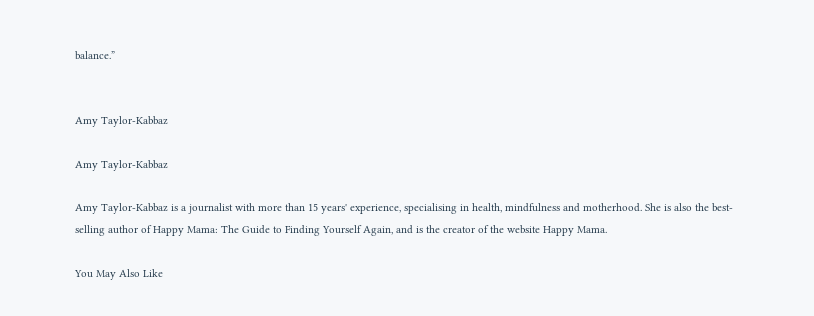balance.”


Amy Taylor-Kabbaz

Amy Taylor-Kabbaz

Amy Taylor-Kabbaz is a journalist with more than 15 years' experience, specialising in health, mindfulness and motherhood. She is also the best-selling author of Happy Mama: The Guide to Finding Yourself Again, and is the creator of the website Happy Mama.

You May Also Like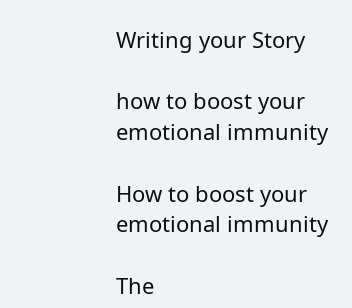Writing your Story

how to boost your emotional immunity

How to boost your emotional immunity

The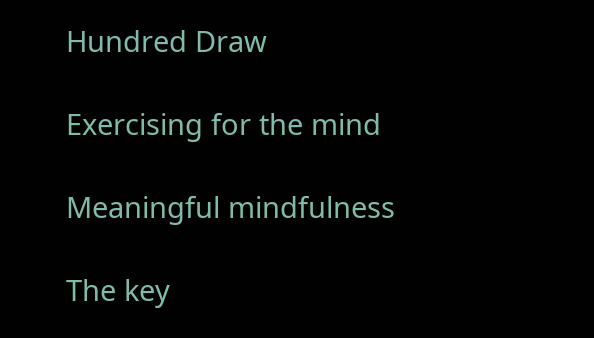Hundred Draw

Exercising for the mind

Meaningful mindfulness

The key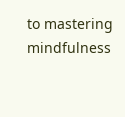to mastering mindfulness